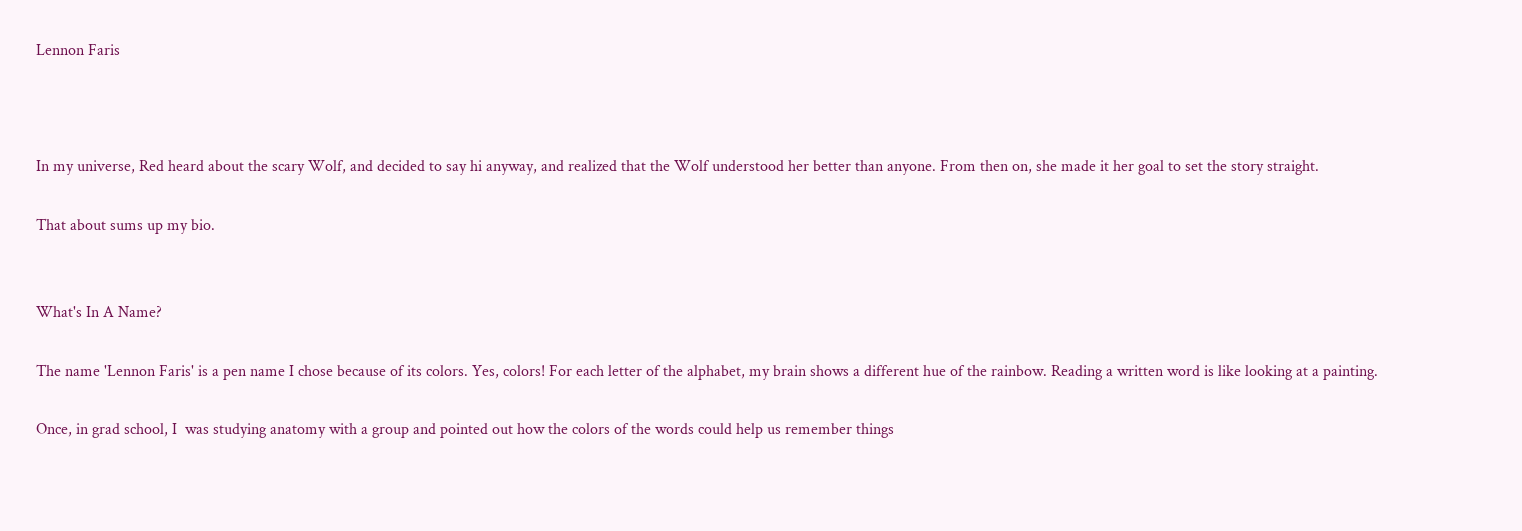Lennon Faris



In my universe, Red heard about the scary Wolf, and decided to say hi anyway, and realized that the Wolf understood her better than anyone. From then on, she made it her goal to set the story straight.

That about sums up my bio.


What's In A Name?

The name 'Lennon Faris' is a pen name I chose because of its colors. Yes, colors! For each letter of the alphabet, my brain shows a different hue of the rainbow. Reading a written word is like looking at a painting.

Once, in grad school, I  was studying anatomy with a group and pointed out how the colors of the words could help us remember things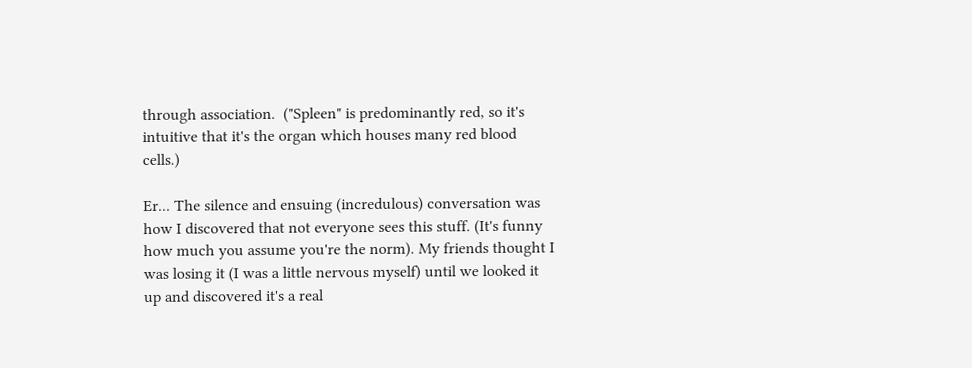through association.  ("Spleen" is predominantly red, so it's intuitive that it's the organ which houses many red blood cells.)

Er... The silence and ensuing (incredulous) conversation was how I discovered that not everyone sees this stuff. (It's funny how much you assume you're the norm). My friends thought I was losing it (I was a little nervous myself) until we looked it up and discovered it's a real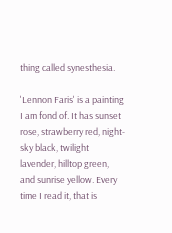thing called synesthesia.

'Lennon Faris' is a painting I am fond of. It has sunset rose, strawberry red, night-sky black, twilight lavender, hilltop green, and sunrise yellow. Every time I read it, that is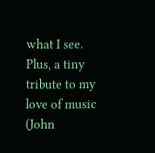what I see. Plus, a tiny tribute to my love of music (John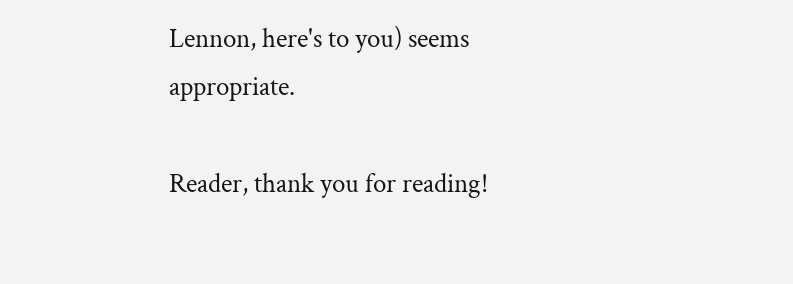Lennon, here's to you) seems appropriate.

Reader, thank you for reading!